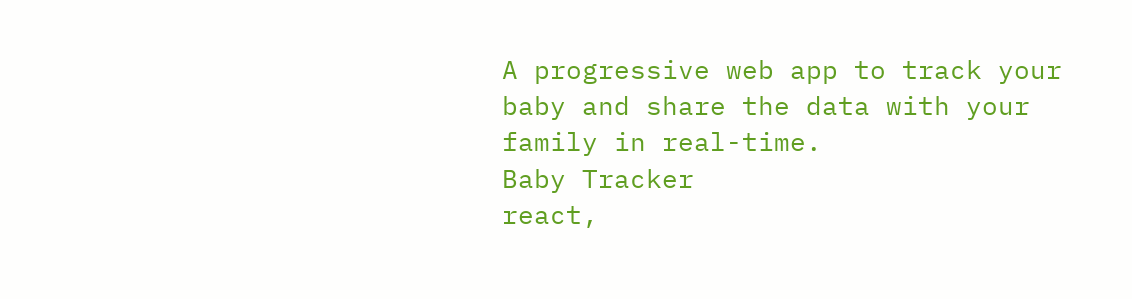A progressive web app to track your baby and share the data with your family in real-time.
Baby Tracker
react,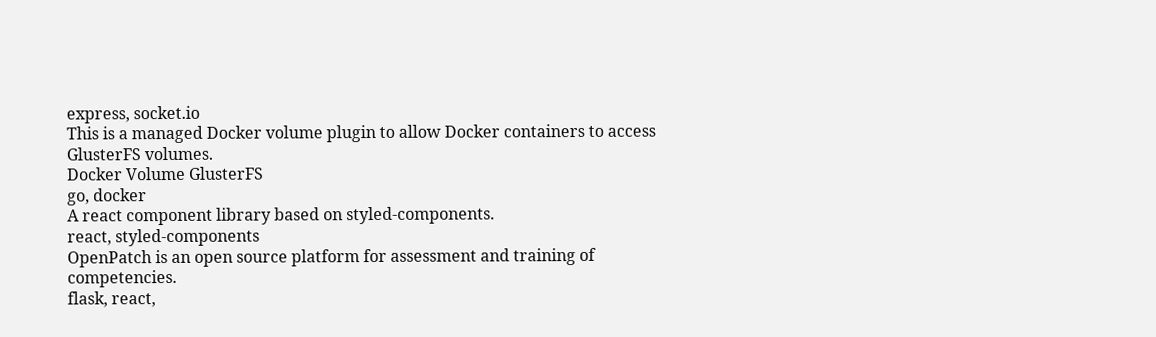express, socket.io
This is a managed Docker volume plugin to allow Docker containers to access GlusterFS volumes.
Docker Volume GlusterFS
go, docker
A react component library based on styled-components.
react, styled-components
OpenPatch is an open source platform for assessment and training of competencies.
flask, react,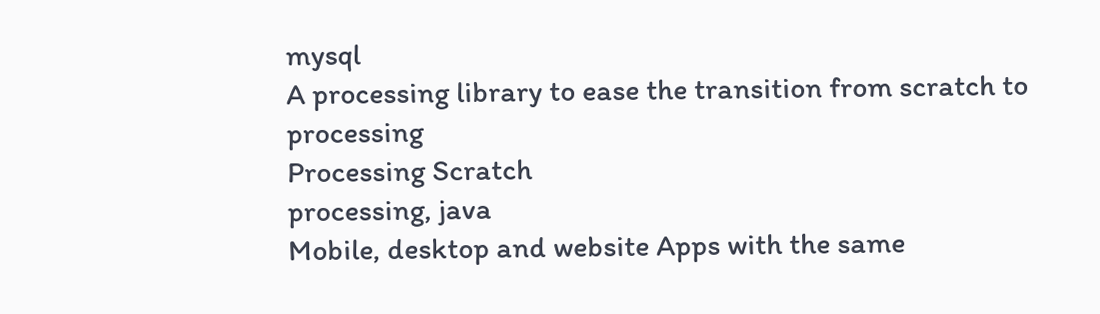mysql
A processing library to ease the transition from scratch to processing
Processing Scratch
processing, java
Mobile, desktop and website Apps with the same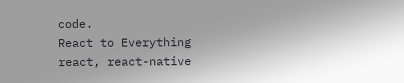code.
React to Everything
react, react-native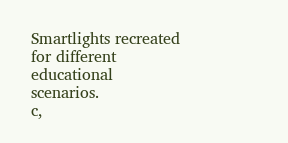Smartlights recreated for different educational scenarios.
c,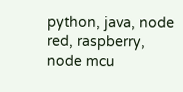python, java, node red, raspberry, node mcu